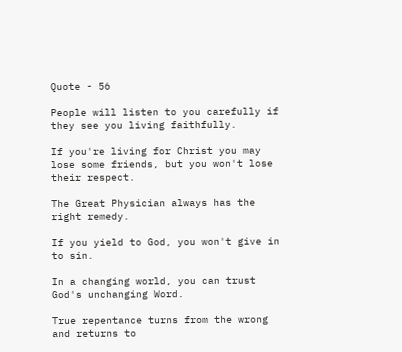Quote - 56

People will listen to you carefully if they see you living faithfully.

If you're living for Christ you may lose some friends, but you won't lose their respect.

The Great Physician always has the right remedy.

If you yield to God, you won't give in to sin.

In a changing world, you can trust God's unchanging Word.

True repentance turns from the wrong and returns to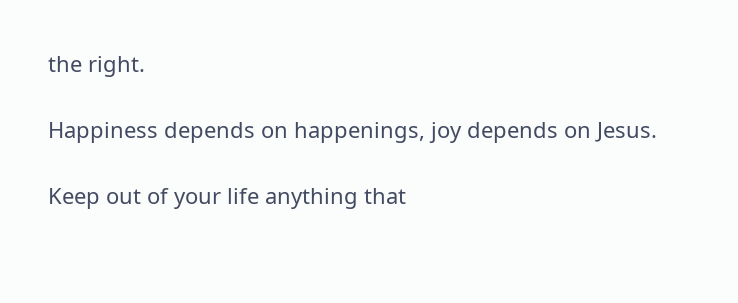the right.

Happiness depends on happenings, joy depends on Jesus.

Keep out of your life anything that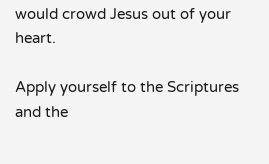would crowd Jesus out of your heart.

Apply yourself to the Scriptures and the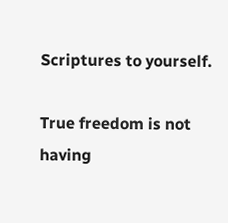Scriptures to yourself.

True freedom is not having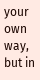your own way, but in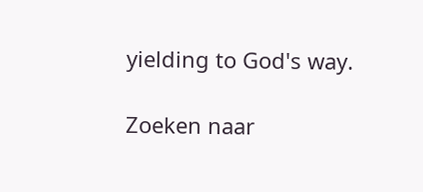yielding to God's way.

Zoeken naar